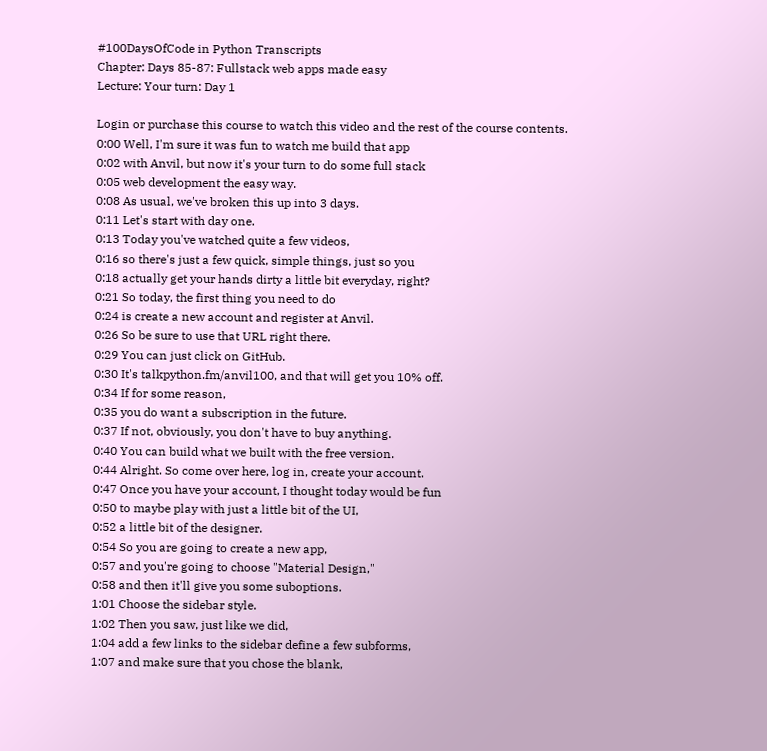#100DaysOfCode in Python Transcripts
Chapter: Days 85-87: Fullstack web apps made easy
Lecture: Your turn: Day 1

Login or purchase this course to watch this video and the rest of the course contents.
0:00 Well, I'm sure it was fun to watch me build that app
0:02 with Anvil, but now it's your turn to do some full stack
0:05 web development the easy way.
0:08 As usual, we've broken this up into 3 days.
0:11 Let's start with day one.
0:13 Today you've watched quite a few videos,
0:16 so there's just a few quick, simple things, just so you
0:18 actually get your hands dirty a little bit everyday, right?
0:21 So today, the first thing you need to do
0:24 is create a new account and register at Anvil.
0:26 So be sure to use that URL right there.
0:29 You can just click on GitHub.
0:30 It's talkpython.fm/anvil100, and that will get you 10% off.
0:34 If for some reason,
0:35 you do want a subscription in the future.
0:37 If not, obviously, you don't have to buy anything.
0:40 You can build what we built with the free version.
0:44 Alright. So come over here, log in, create your account.
0:47 Once you have your account, I thought today would be fun
0:50 to maybe play with just a little bit of the UI,
0:52 a little bit of the designer.
0:54 So you are going to create a new app,
0:57 and you're going to choose "Material Design,"
0:58 and then it'll give you some suboptions.
1:01 Choose the sidebar style.
1:02 Then you saw, just like we did,
1:04 add a few links to the sidebar define a few subforms,
1:07 and make sure that you chose the blank,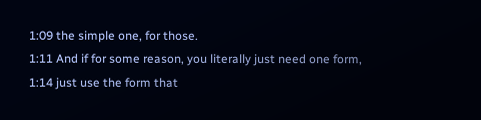1:09 the simple one, for those.
1:11 And if for some reason, you literally just need one form,
1:14 just use the form that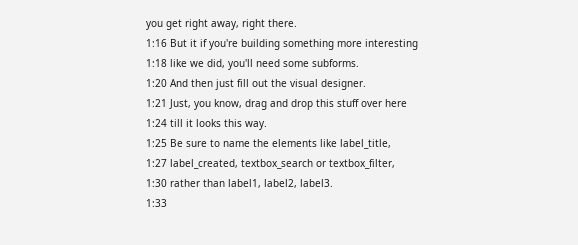you get right away, right there.
1:16 But it if you're building something more interesting
1:18 like we did, you'll need some subforms.
1:20 And then just fill out the visual designer.
1:21 Just, you know, drag and drop this stuff over here
1:24 till it looks this way.
1:25 Be sure to name the elements like label_title,
1:27 label_created, textbox_search or textbox_filter,
1:30 rather than label1, label2, label3.
1:33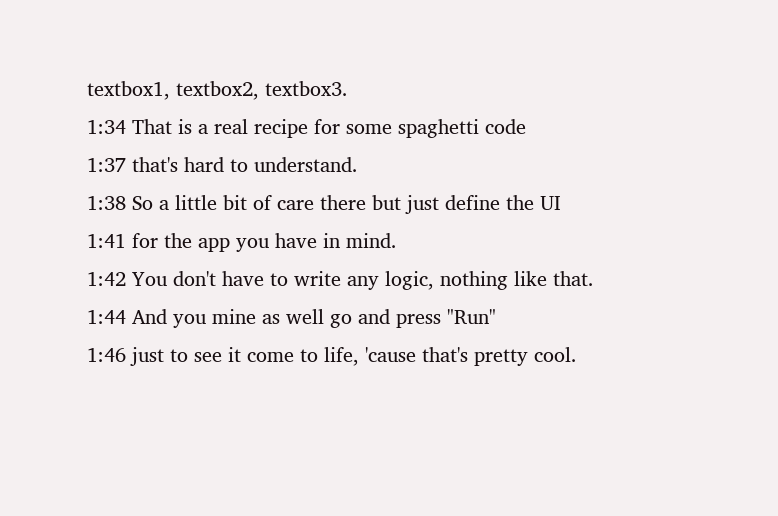textbox1, textbox2, textbox3.
1:34 That is a real recipe for some spaghetti code
1:37 that's hard to understand.
1:38 So a little bit of care there but just define the UI
1:41 for the app you have in mind.
1:42 You don't have to write any logic, nothing like that.
1:44 And you mine as well go and press "Run"
1:46 just to see it come to life, 'cause that's pretty cool.